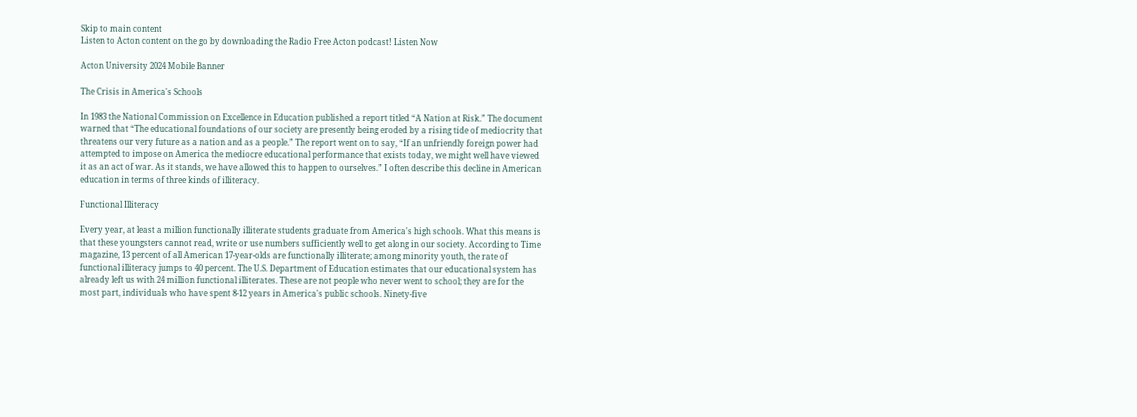Skip to main content
Listen to Acton content on the go by downloading the Radio Free Acton podcast! Listen Now

Acton University 2024 Mobile Banner

The Crisis in America's Schools

In 1983 the National Commission on Excellence in Education published a report titled “A Nation at Risk.” The document warned that “The educational foundations of our society are presently being eroded by a rising tide of mediocrity that threatens our very future as a nation and as a people.” The report went on to say, “If an unfriendly foreign power had attempted to impose on America the mediocre educational performance that exists today, we might well have viewed it as an act of war. As it stands, we have allowed this to happen to ourselves.” I often describe this decline in American education in terms of three kinds of illiteracy.

Functional Illiteracy

Every year, at least a million functionally illiterate students graduate from America's high schools. What this means is that these youngsters cannot read, write or use numbers sufficiently well to get along in our society. According to Time magazine, 13 percent of all American 17-year-olds are functionally illiterate; among minority youth, the rate of functional illiteracy jumps to 40 percent. The U.S. Department of Education estimates that our educational system has already left us with 24 million functional illiterates. These are not people who never went to school; they are for the most part, individuals who have spent 8-12 years in America's public schools. Ninety-five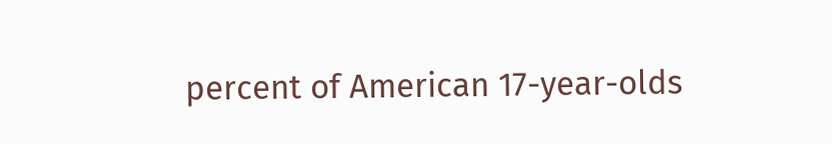percent of American 17-year-olds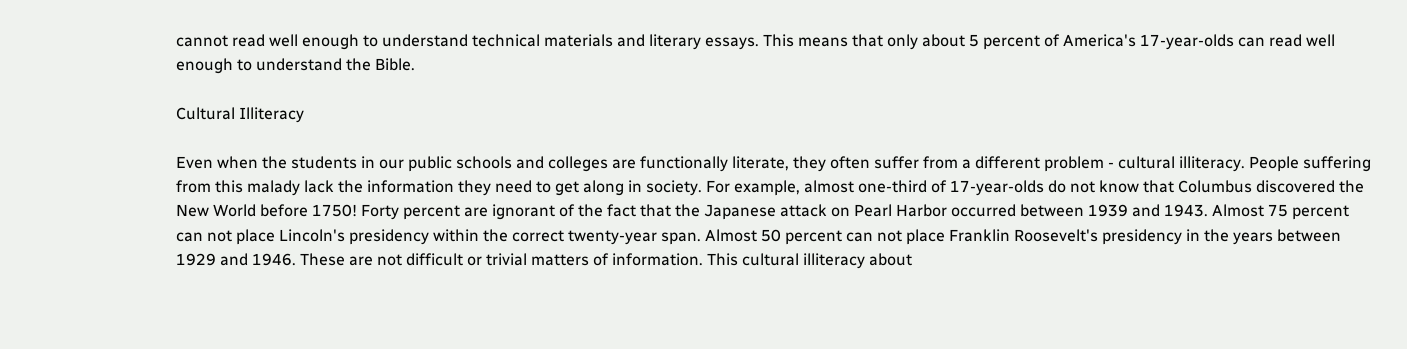cannot read well enough to understand technical materials and literary essays. This means that only about 5 percent of America's 17-year-olds can read well enough to understand the Bible.

Cultural Illiteracy

Even when the students in our public schools and colleges are functionally literate, they often suffer from a different problem - cultural illiteracy. People suffering from this malady lack the information they need to get along in society. For example, almost one-third of 17-year-olds do not know that Columbus discovered the New World before 1750! Forty percent are ignorant of the fact that the Japanese attack on Pearl Harbor occurred between 1939 and 1943. Almost 75 percent can not place Lincoln's presidency within the correct twenty-year span. Almost 50 percent can not place Franklin Roosevelt's presidency in the years between 1929 and 1946. These are not difficult or trivial matters of information. This cultural illiteracy about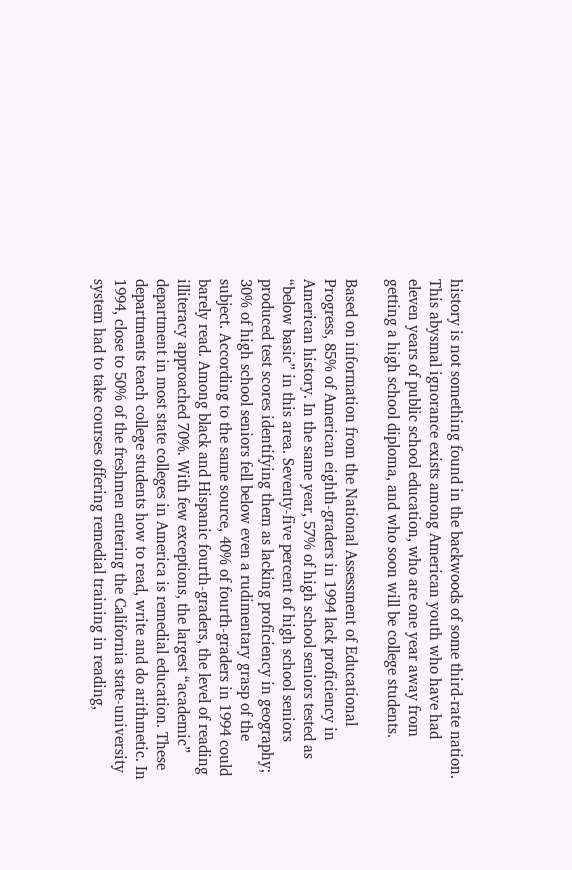history is not something found in the backwoods of some third-rate nation. This abysmal ignorance exists among American youth who have had eleven years of public school education, who are one year away from getting a high school diploma, and who soon will be college students.

Based on information from the National Assessment of Educational Progress, 85% of American eighth-graders in 1994 lack proficiency in American history. In the same year, 57% of high school seniors tested as “below basic” in this area. Seventy-five percent of high school seniors produced test scores identifying them as lacking proficiency in geography; 30% of high school seniors fell below even a rudimentary grasp of the subject. According to the same source, 40% of fourth-graders in 1994 could barely read. Among black and Hispanic fourth-graders, the level of reading illiteracy approached 70%. With few exceptions, the largest “academic” department in most state colleges in America is remedial education. These departments teach college students how to read, write and do arithmetic. In 1994, close to 50% of the freshmen entering the California state-university system had to take courses offering remedial training in reading,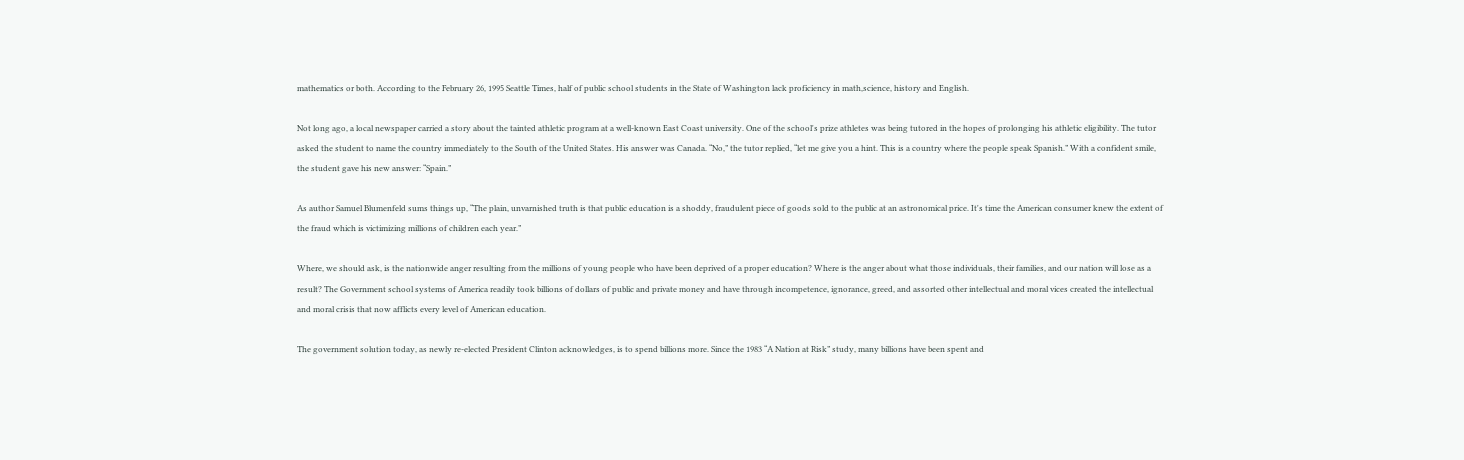mathematics or both. According to the February 26, 1995 Seattle Times, half of public school students in the State of Washington lack proficiency in math,science, history and English.

Not long ago, a local newspaper carried a story about the tainted athletic program at a well-known East Coast university. One of the school's prize athletes was being tutored in the hopes of prolonging his athletic eligibility. The tutor asked the student to name the country immediately to the South of the United States. His answer was Canada. “No,” the tutor replied, “let me give you a hint. This is a country where the people speak Spanish.” With a confident smile, the student gave his new answer: “Spain.”

As author Samuel Blumenfeld sums things up, “The plain, unvarnished truth is that public education is a shoddy, fraudulent piece of goods sold to the public at an astronomical price. It's time the American consumer knew the extent of the fraud which is victimizing millions of children each year.”

Where, we should ask, is the nationwide anger resulting from the millions of young people who have been deprived of a proper education? Where is the anger about what those individuals, their families, and our nation will lose as a result? The Government school systems of America readily took billions of dollars of public and private money and have through incompetence, ignorance, greed, and assorted other intellectual and moral vices created the intellectual and moral crisis that now afflicts every level of American education.

The government solution today, as newly re-elected President Clinton acknowledges, is to spend billions more. Since the 1983 “A Nation at Risk” study, many billions have been spent and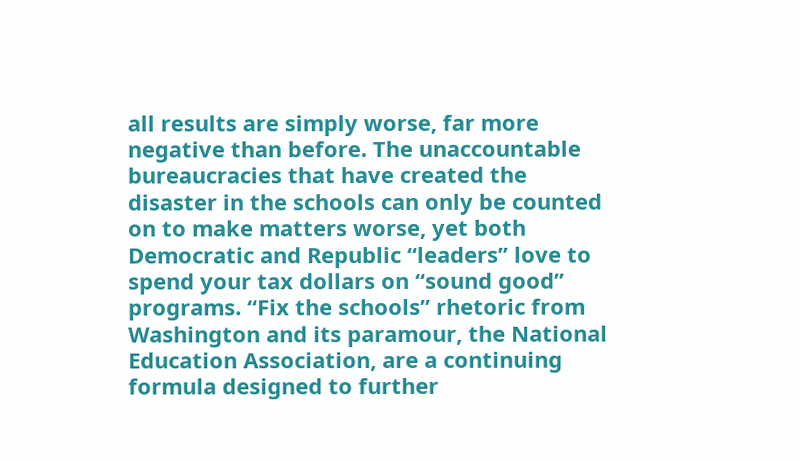all results are simply worse, far more negative than before. The unaccountable bureaucracies that have created the disaster in the schools can only be counted on to make matters worse, yet both Democratic and Republic “leaders” love to spend your tax dollars on “sound good” programs. “Fix the schools” rhetoric from Washington and its paramour, the National Education Association, are a continuing formula designed to further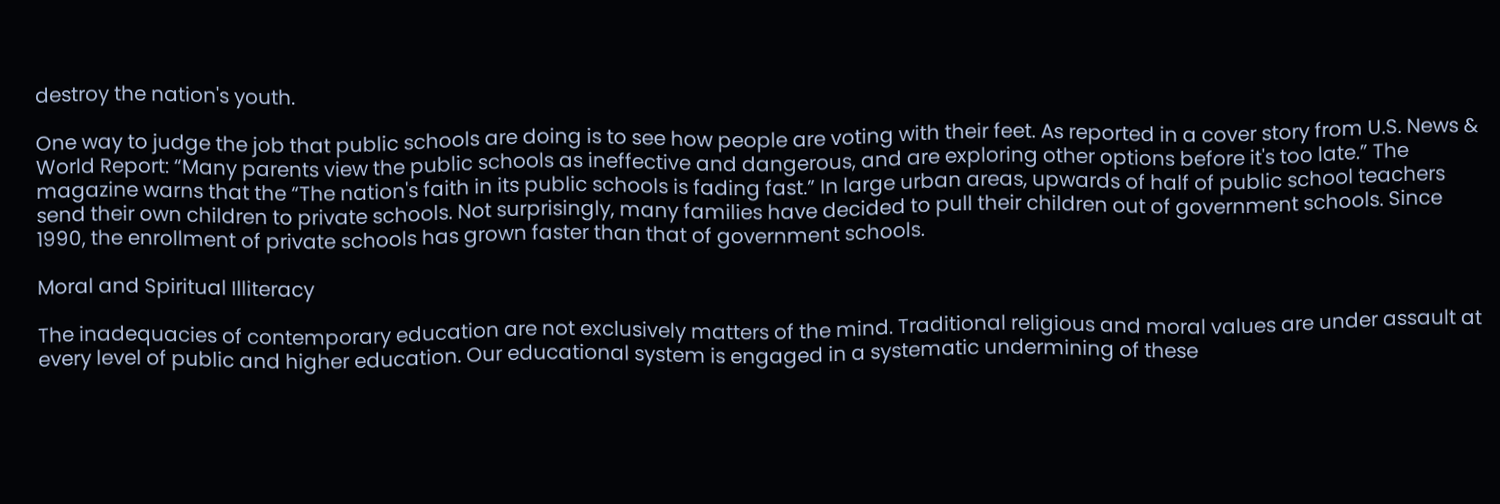destroy the nation's youth.

One way to judge the job that public schools are doing is to see how people are voting with their feet. As reported in a cover story from U.S. News & World Report: “Many parents view the public schools as ineffective and dangerous, and are exploring other options before it's too late.” The magazine warns that the “The nation's faith in its public schools is fading fast.” In large urban areas, upwards of half of public school teachers send their own children to private schools. Not surprisingly, many families have decided to pull their children out of government schools. Since 1990, the enrollment of private schools has grown faster than that of government schools.

Moral and Spiritual Illiteracy

The inadequacies of contemporary education are not exclusively matters of the mind. Traditional religious and moral values are under assault at every level of public and higher education. Our educational system is engaged in a systematic undermining of these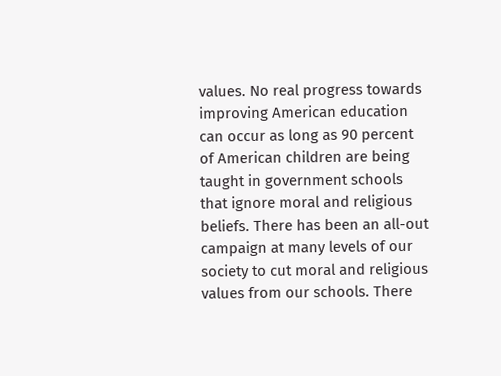values. No real progress towards improving American education can occur as long as 90 percent of American children are being taught in government schools that ignore moral and religious beliefs. There has been an all-out campaign at many levels of our society to cut moral and religious values from our schools. There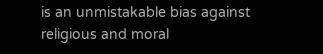is an unmistakable bias against religious and moral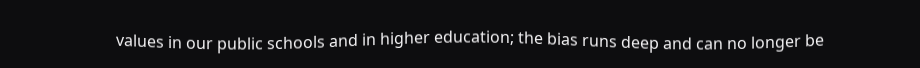values in our public schools and in higher education; the bias runs deep and can no longer be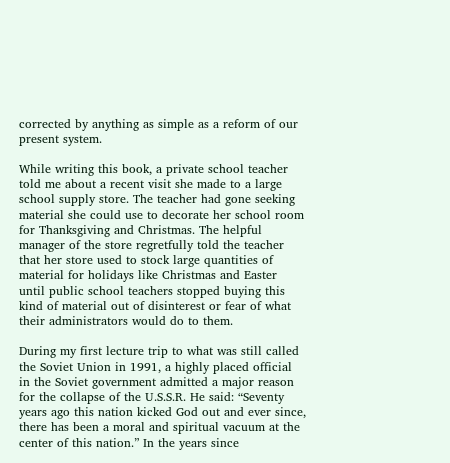corrected by anything as simple as a reform of our present system.

While writing this book, a private school teacher told me about a recent visit she made to a large school supply store. The teacher had gone seeking material she could use to decorate her school room for Thanksgiving and Christmas. The helpful manager of the store regretfully told the teacher that her store used to stock large quantities of material for holidays like Christmas and Easter until public school teachers stopped buying this kind of material out of disinterest or fear of what their administrators would do to them.

During my first lecture trip to what was still called the Soviet Union in 1991, a highly placed official in the Soviet government admitted a major reason for the collapse of the U.S.S.R. He said: “Seventy years ago this nation kicked God out and ever since, there has been a moral and spiritual vacuum at the center of this nation.” In the years since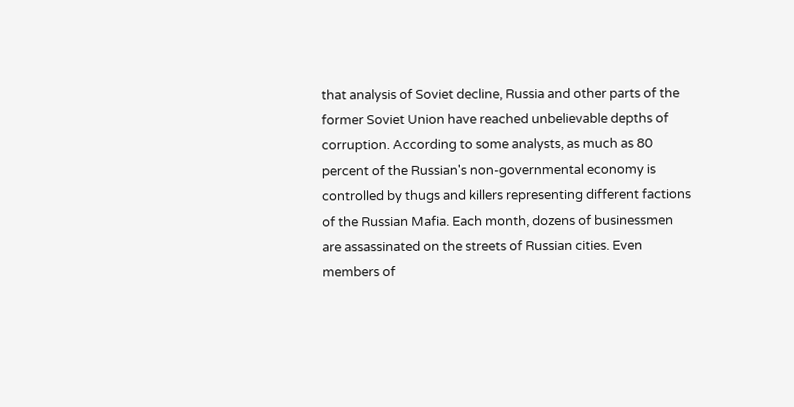that analysis of Soviet decline, Russia and other parts of the former Soviet Union have reached unbelievable depths of corruption. According to some analysts, as much as 80 percent of the Russian's non-governmental economy is controlled by thugs and killers representing different factions of the Russian Mafia. Each month, dozens of businessmen are assassinated on the streets of Russian cities. Even members of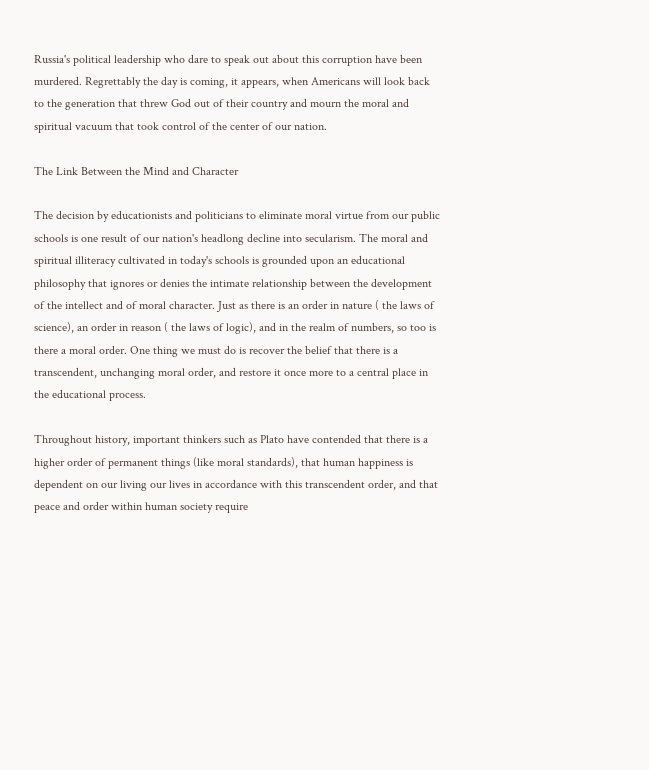Russia's political leadership who dare to speak out about this corruption have been murdered. Regrettably the day is coming, it appears, when Americans will look back to the generation that threw God out of their country and mourn the moral and spiritual vacuum that took control of the center of our nation.

The Link Between the Mind and Character

The decision by educationists and politicians to eliminate moral virtue from our public schools is one result of our nation's headlong decline into secularism. The moral and spiritual illiteracy cultivated in today's schools is grounded upon an educational philosophy that ignores or denies the intimate relationship between the development of the intellect and of moral character. Just as there is an order in nature ( the laws of science), an order in reason ( the laws of logic), and in the realm of numbers, so too is there a moral order. One thing we must do is recover the belief that there is a transcendent, unchanging moral order, and restore it once more to a central place in the educational process.

Throughout history, important thinkers such as Plato have contended that there is a higher order of permanent things (like moral standards), that human happiness is dependent on our living our lives in accordance with this transcendent order, and that peace and order within human society require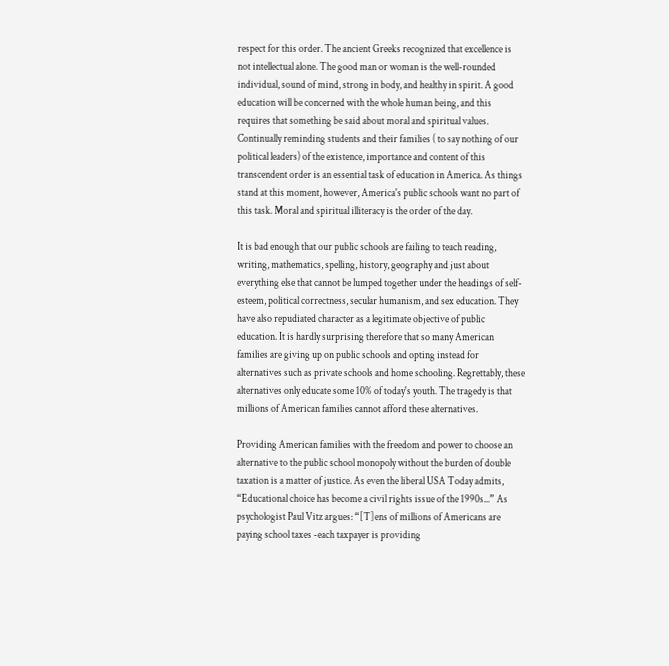respect for this order. The ancient Greeks recognized that excellence is not intellectual alone. The good man or woman is the well-rounded individual, sound of mind, strong in body, and healthy in spirit. A good education will be concerned with the whole human being, and this requires that something be said about moral and spiritual values. Continually reminding students and their families ( to say nothing of our political leaders) of the existence, importance and content of this transcendent order is an essential task of education in America. As things stand at this moment, however, America's public schools want no part of this task. Moral and spiritual illiteracy is the order of the day.

It is bad enough that our public schools are failing to teach reading, writing, mathematics, spelling, history, geography and just about everything else that cannot be lumped together under the headings of self-esteem, political correctness, secular humanism, and sex education. They have also repudiated character as a legitimate objective of public education. It is hardly surprising therefore that so many American families are giving up on public schools and opting instead for alternatives such as private schools and home schooling. Regrettably, these alternatives only educate some 10% of today's youth. The tragedy is that millions of American families cannot afford these alternatives.

Providing American families with the freedom and power to choose an alternative to the public school monopoly without the burden of double taxation is a matter of justice. As even the liberal USA Today admits, “Educational choice has become a civil rights issue of the 1990s...” As psychologist Paul Vitz argues: “[T]ens of millions of Americans are paying school taxes -each taxpayer is providing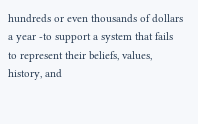hundreds or even thousands of dollars a year -to support a system that fails to represent their beliefs, values, history, and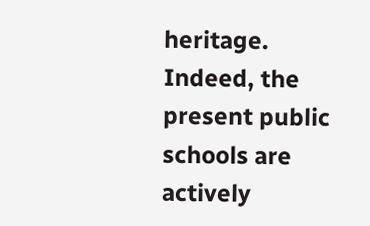heritage. Indeed, the present public schools are actively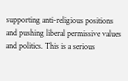supporting anti-religious positions and pushing liberal permissive values and politics. This is a serious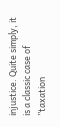injustice. Quite simply, it is a classic case of ”taxation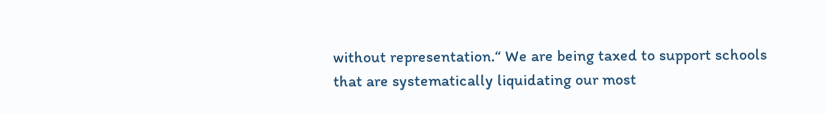without representation.“ We are being taxed to support schools that are systematically liquidating our most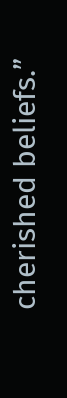cherished beliefs.”